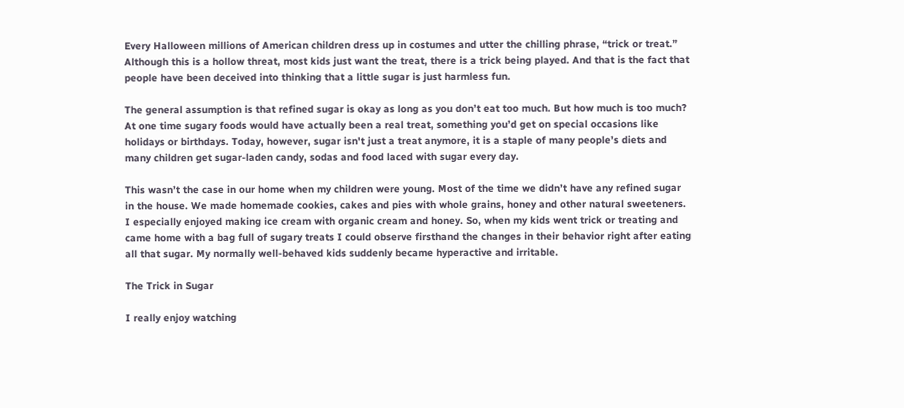Every Halloween millions of American children dress up in costumes and utter the chilling phrase, “trick or treat.” Although this is a hollow threat, most kids just want the treat, there is a trick being played. And that is the fact that people have been deceived into thinking that a little sugar is just harmless fun.

The general assumption is that refined sugar is okay as long as you don’t eat too much. But how much is too much? At one time sugary foods would have actually been a real treat, something you’d get on special occasions like holidays or birthdays. Today, however, sugar isn't just a treat anymore, it is a staple of many people’s diets and many children get sugar-laden candy, sodas and food laced with sugar every day.

This wasn’t the case in our home when my children were young. Most of the time we didn’t have any refined sugar in the house. We made homemade cookies, cakes and pies with whole grains, honey and other natural sweeteners. I especially enjoyed making ice cream with organic cream and honey. So, when my kids went trick or treating and came home with a bag full of sugary treats I could observe firsthand the changes in their behavior right after eating all that sugar. My normally well-behaved kids suddenly became hyperactive and irritable.

The Trick in Sugar

I really enjoy watching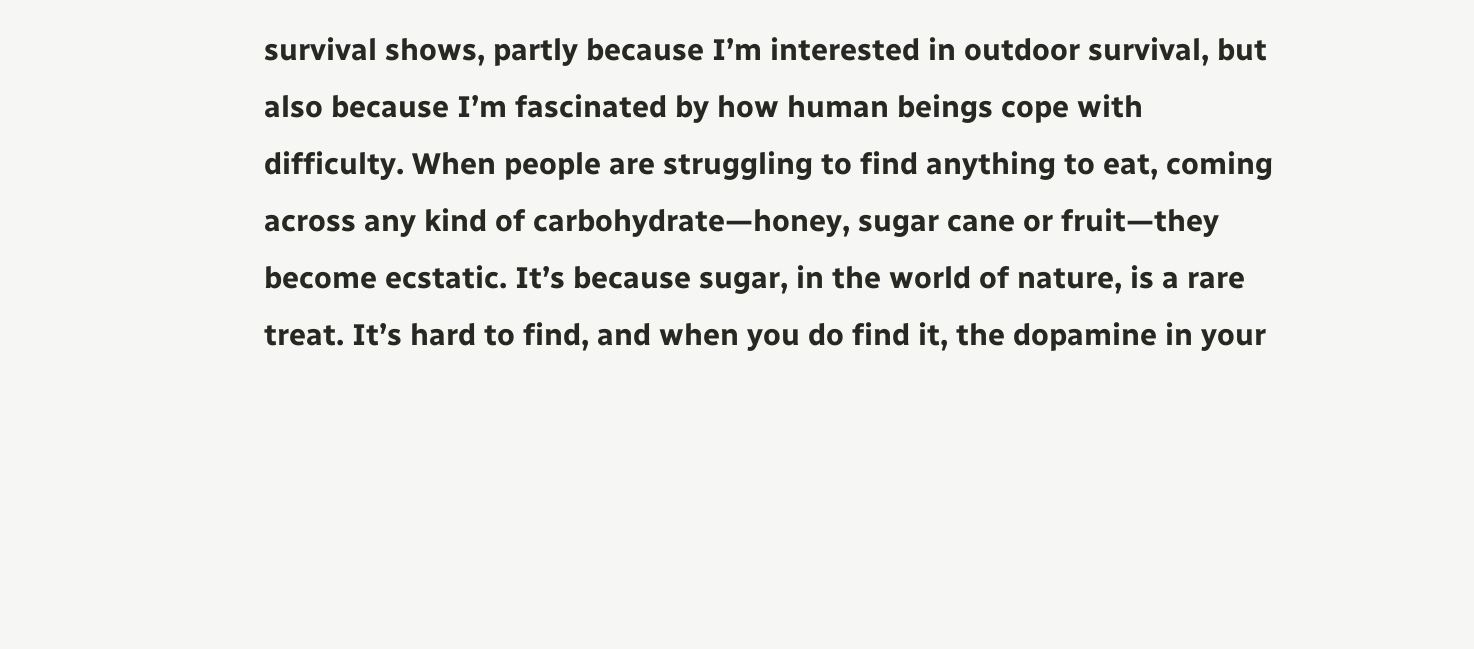survival shows, partly because I’m interested in outdoor survival, but also because I’m fascinated by how human beings cope with difficulty. When people are struggling to find anything to eat, coming across any kind of carbohydrate—honey, sugar cane or fruit—they become ecstatic. It’s because sugar, in the world of nature, is a rare treat. It’s hard to find, and when you do find it, the dopamine in your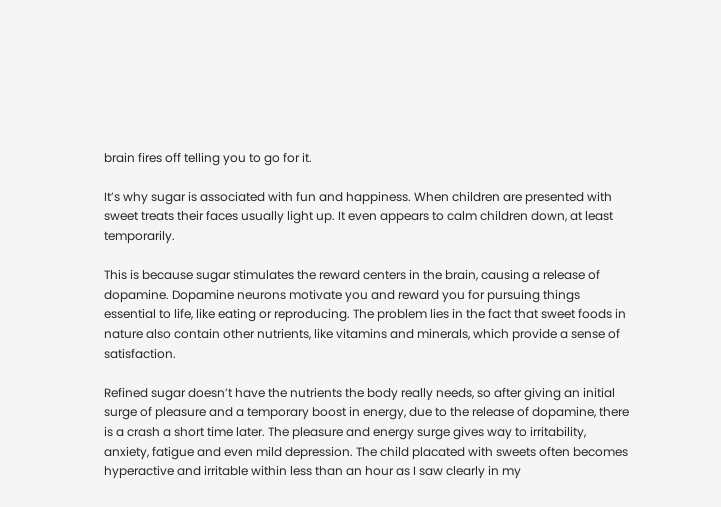brain fires off telling you to go for it.

It’s why sugar is associated with fun and happiness. When children are presented with sweet treats their faces usually light up. It even appears to calm children down, at least temporarily.

This is because sugar stimulates the reward centers in the brain, causing a release of dopamine. Dopamine neurons motivate you and reward you for pursuing things essential to life, like eating or reproducing. The problem lies in the fact that sweet foods in nature also contain other nutrients, like vitamins and minerals, which provide a sense of satisfaction.

Refined sugar doesn’t have the nutrients the body really needs, so after giving an initial surge of pleasure and a temporary boost in energy, due to the release of dopamine, there is a crash a short time later. The pleasure and energy surge gives way to irritability, anxiety, fatigue and even mild depression. The child placated with sweets often becomes hyperactive and irritable within less than an hour as I saw clearly in my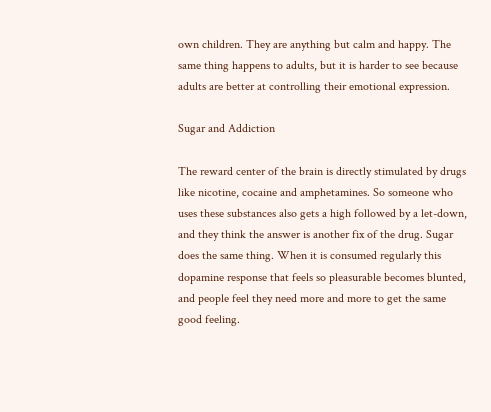own children. They are anything but calm and happy. The same thing happens to adults, but it is harder to see because adults are better at controlling their emotional expression.

Sugar and Addiction

The reward center of the brain is directly stimulated by drugs like nicotine, cocaine and amphetamines. So someone who uses these substances also gets a high followed by a let-down, and they think the answer is another fix of the drug. Sugar does the same thing. When it is consumed regularly this dopamine response that feels so pleasurable becomes blunted, and people feel they need more and more to get the same good feeling.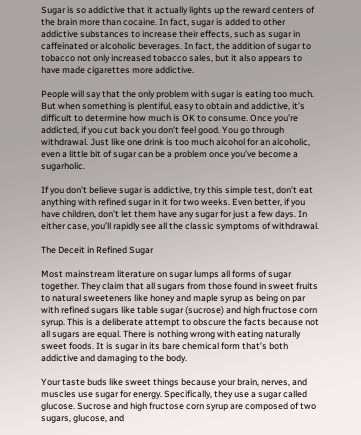Sugar is so addictive that it actually lights up the reward centers of the brain more than cocaine. In fact, sugar is added to other addictive substances to increase their effects, such as sugar in caffeinated or alcoholic beverages. In fact, the addition of sugar to tobacco not only increased tobacco sales, but it also appears to have made cigarettes more addictive.

People will say that the only problem with sugar is eating too much. But when something is plentiful, easy to obtain and addictive, it’s difficult to determine how much is OK to consume. Once you’re addicted, if you cut back you don’t feel good. You go through withdrawal. Just like one drink is too much alcohol for an alcoholic, even a little bit of sugar can be a problem once you’ve become a sugarholic.

If you don’t believe sugar is addictive, try this simple test, don’t eat anything with refined sugar in it for two weeks. Even better, if you have children, don’t let them have any sugar for just a few days. In either case, you’ll rapidly see all the classic symptoms of withdrawal.

The Deceit in Refined Sugar

Most mainstream literature on sugar lumps all forms of sugar together. They claim that all sugars from those found in sweet fruits to natural sweeteners like honey and maple syrup as being on par with refined sugars like table sugar (sucrose) and high fructose corn syrup. This is a deliberate attempt to obscure the facts because not all sugars are equal. There is nothing wrong with eating naturally sweet foods. It is sugar in its bare chemical form that’s both addictive and damaging to the body.

Your taste buds like sweet things because your brain, nerves, and muscles use sugar for energy. Specifically, they use a sugar called glucose. Sucrose and high fructose corn syrup are composed of two sugars, glucose, and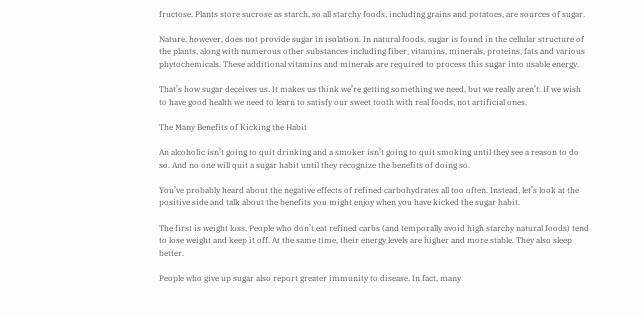fructose. Plants store sucrose as starch, so all starchy foods, including grains and potatoes, are sources of sugar.

Nature, however, does not provide sugar in isolation. In natural foods, sugar is found in the cellular structure of the plants, along with numerous other substances including fiber, vitamins, minerals, proteins, fats and various phytochemicals. These additional vitamins and minerals are required to process this sugar into usable energy.

That’s how sugar deceives us. It makes us think we’re getting something we need, but we really aren’t. If we wish to have good health we need to learn to satisfy our sweet tooth with real foods, not artificial ones.

The Many Benefits of Kicking the Habit

An alcoholic isn’t going to quit drinking and a smoker isn’t going to quit smoking until they see a reason to do so. And no one will quit a sugar habit until they recognize the benefits of doing so.

You’ve probably heard about the negative effects of refined carbohydrates all too often. Instead, let’s look at the positive side and talk about the benefits you might enjoy when you have kicked the sugar habit.

The first is weight loss. People who don’t eat refined carbs (and temporally avoid high starchy natural foods) tend to lose weight and keep it off. At the same time, their energy levels are higher and more stable. They also sleep better.

People who give up sugar also report greater immunity to disease. In fact, many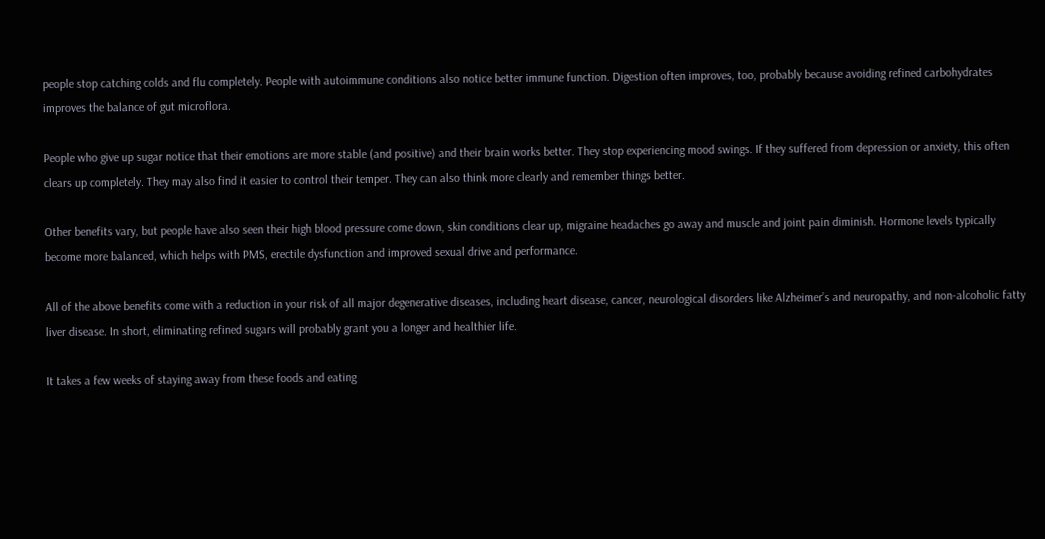people stop catching colds and flu completely. People with autoimmune conditions also notice better immune function. Digestion often improves, too, probably because avoiding refined carbohydrates improves the balance of gut microflora.

People who give up sugar notice that their emotions are more stable (and positive) and their brain works better. They stop experiencing mood swings. If they suffered from depression or anxiety, this often clears up completely. They may also find it easier to control their temper. They can also think more clearly and remember things better.

Other benefits vary, but people have also seen their high blood pressure come down, skin conditions clear up, migraine headaches go away and muscle and joint pain diminish. Hormone levels typically become more balanced, which helps with PMS, erectile dysfunction and improved sexual drive and performance.

All of the above benefits come with a reduction in your risk of all major degenerative diseases, including heart disease, cancer, neurological disorders like Alzheimer’s and neuropathy, and non-alcoholic fatty liver disease. In short, eliminating refined sugars will probably grant you a longer and healthier life.

It takes a few weeks of staying away from these foods and eating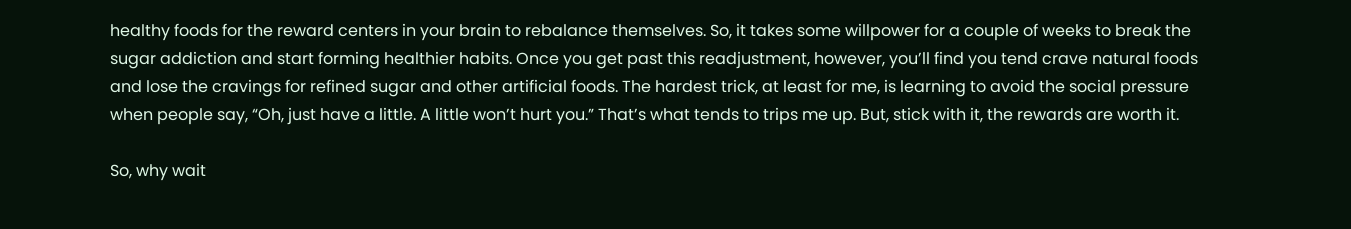healthy foods for the reward centers in your brain to rebalance themselves. So, it takes some willpower for a couple of weeks to break the sugar addiction and start forming healthier habits. Once you get past this readjustment, however, you’ll find you tend crave natural foods and lose the cravings for refined sugar and other artificial foods. The hardest trick, at least for me, is learning to avoid the social pressure when people say, “Oh, just have a little. A little won’t hurt you.” That’s what tends to trips me up. But, stick with it, the rewards are worth it.

So, why wait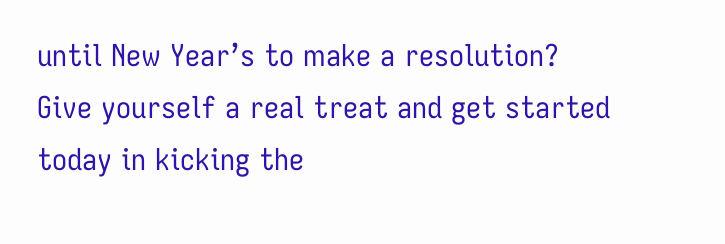until New Year’s to make a resolution? Give yourself a real treat and get started today in kicking the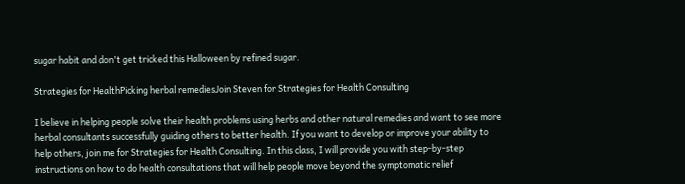sugar habit and don't get tricked this Halloween by refined sugar.

Strategies for HealthPicking herbal remediesJoin Steven for Strategies for Health Consulting

I believe in helping people solve their health problems using herbs and other natural remedies and want to see more herbal consultants successfully guiding others to better health. If you want to develop or improve your ability to help others, join me for Strategies for Health Consulting. In this class, I will provide you with step-by-step instructions on how to do health consultations that will help people move beyond the symptomatic relief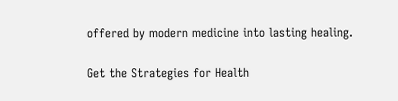offered by modern medicine into lasting healing.

Get the Strategies for Health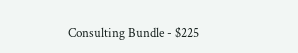Consulting Bundle - $225